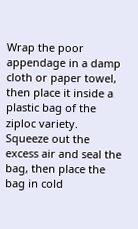Wrap the poor appendage in a damp cloth or paper towel, then place it inside a plastic bag of the ziploc variety. Squeeze out the excess air and seal the bag, then place the bag in cold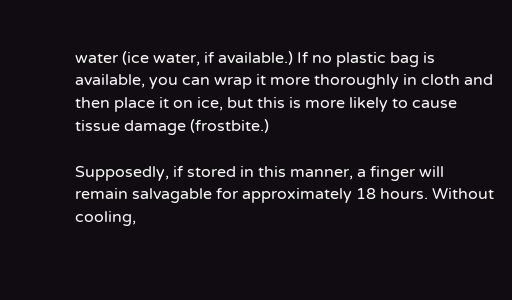water (ice water, if available.) If no plastic bag is available, you can wrap it more thoroughly in cloth and then place it on ice, but this is more likely to cause tissue damage (frostbite.)

Supposedly, if stored in this manner, a finger will remain salvagable for approximately 18 hours. Without cooling,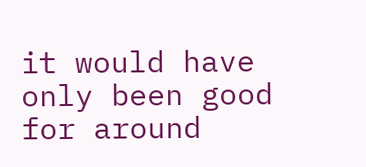it would have only been good for around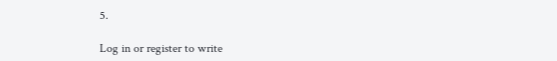5.

Log in or register to write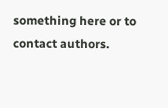something here or to contact authors.